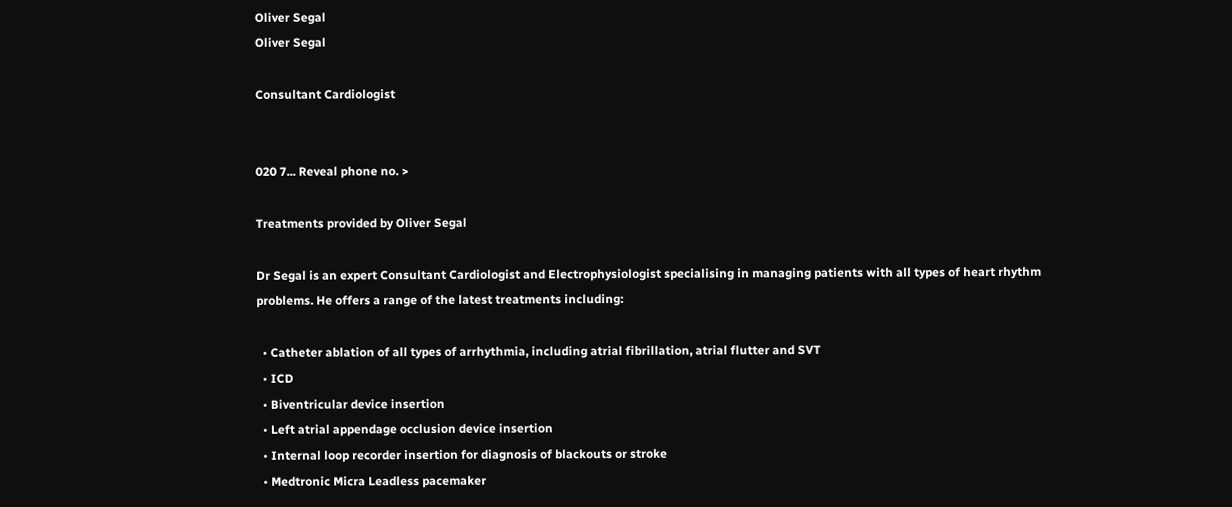Oliver Segal
Oliver Segal

Consultant Cardiologist


020 7... Reveal phone no. >

Treatments provided by Oliver Segal

Dr Segal is an expert Consultant Cardiologist and Electrophysiologist specialising in managing patients with all types of heart rhythm problems. He offers a range of the latest treatments including:

  • Catheter ablation of all types of arrhythmia, including atrial fibrillation, atrial flutter and SVT
  • ICD
  • Biventricular device insertion
  • Left atrial appendage occlusion device insertion
  • Internal loop recorder insertion for diagnosis of blackouts or stroke
  • Medtronic Micra Leadless pacemaker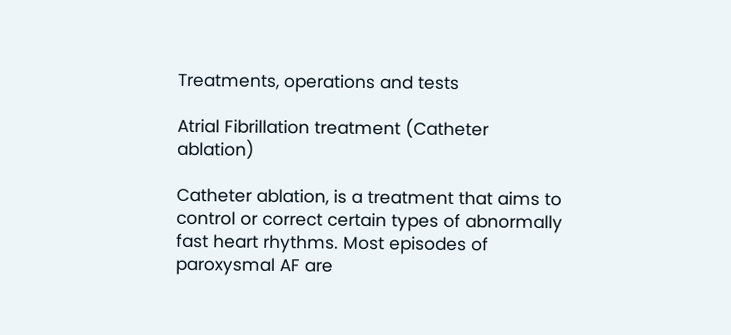Treatments, operations and tests

Atrial Fibrillation treatment (Catheter ablation)

Catheter ablation, is a treatment that aims to control or correct certain types of abnormally fast heart rhythms. Most episodes of paroxysmal AF are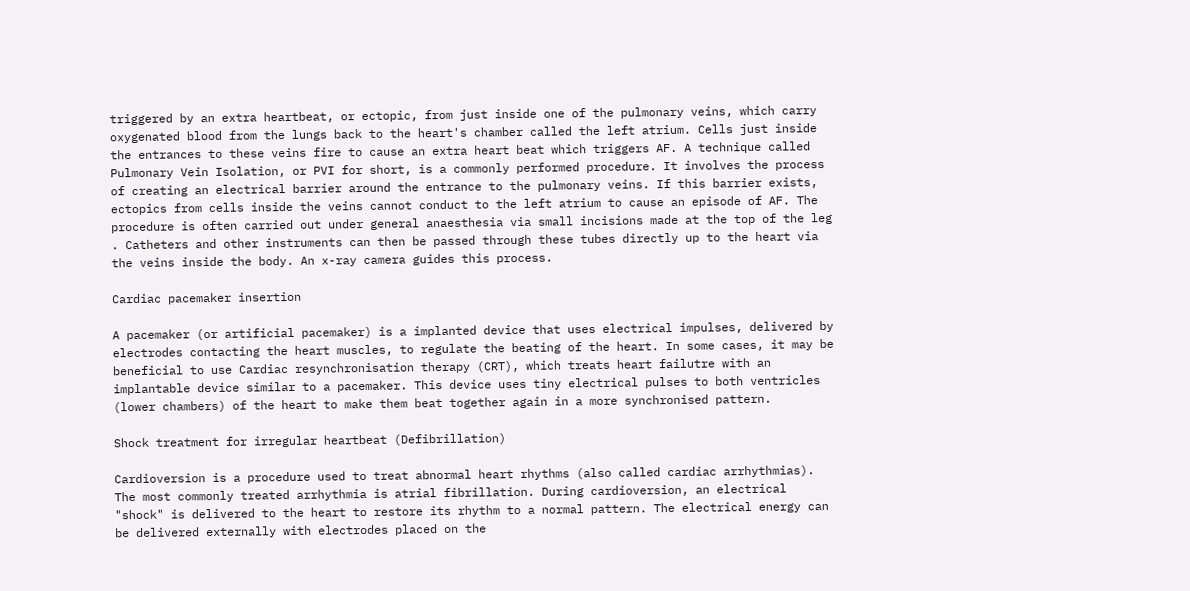triggered by an extra heartbeat, or ectopic, from just inside one of the pulmonary veins, which carry oxygenated blood from the lungs back to the heart's chamber called the left atrium. Cells just inside the entrances to these veins fire to cause an extra heart beat which triggers AF. A technique called Pulmonary Vein Isolation, or PVI for short, is a commonly performed procedure. It involves the process of creating an electrical barrier around the entrance to the pulmonary veins. If this barrier exists, ectopics from cells inside the veins cannot conduct to the left atrium to cause an episode of AF. The procedure is often carried out under general anaesthesia via small incisions made at the top of the leg . Catheters and other instruments can then be passed through these tubes directly up to the heart via the veins inside the body. An x-ray camera guides this process.

Cardiac pacemaker insertion

A pacemaker (or artificial pacemaker) is a implanted device that uses electrical impulses, delivered by electrodes contacting the heart muscles, to regulate the beating of the heart. In some cases, it may be beneficial to use Cardiac resynchronisation therapy (CRT), which treats heart failutre with an implantable device similar to a pacemaker. This device uses tiny electrical pulses to both ventricles (lower chambers) of the heart to make them beat together again in a more synchronised pattern.

Shock treatment for irregular heartbeat (Defibrillation)

Cardioversion is a procedure used to treat abnormal heart rhythms (also called cardiac arrhythmias). The most commonly treated arrhythmia is atrial fibrillation. During cardioversion, an electrical "shock" is delivered to the heart to restore its rhythm to a normal pattern. The electrical energy can be delivered externally with electrodes placed on the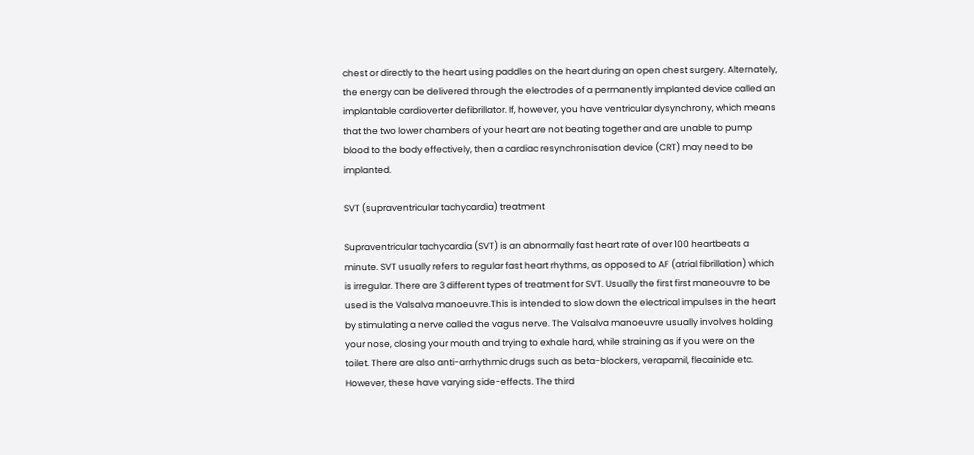chest or directly to the heart using paddles on the heart during an open chest surgery. Alternately, the energy can be delivered through the electrodes of a permanently implanted device called an implantable cardioverter defibrillator. If, however, you have ventricular dysynchrony, which means that the two lower chambers of your heart are not beating together and are unable to pump blood to the body effectively, then a cardiac resynchronisation device (CRT) may need to be implanted.

SVT (supraventricular tachycardia) treatment

Supraventricular tachycardia (SVT) is an abnormally fast heart rate of over 100 heartbeats a minute. SVT usually refers to regular fast heart rhythms, as opposed to AF (atrial fibrillation) which is irregular. There are 3 different types of treatment for SVT. Usually the first first maneouvre to be used is the Valsalva manoeuvre.This is intended to slow down the electrical impulses in the heart by stimulating a nerve called the vagus nerve. The Valsalva manoeuvre usually involves holding your nose, closing your mouth and trying to exhale hard, while straining as if you were on the toilet. There are also anti-arrhythmic drugs such as beta-blockers, verapamil, flecainide etc. However, these have varying side-effects. The third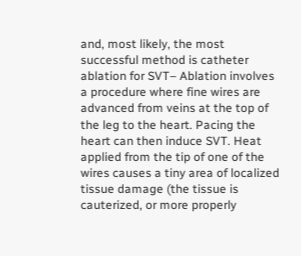and, most likely, the most successful method is catheter ablation for SVT– Ablation involves a procedure where fine wires are advanced from veins at the top of the leg to the heart. Pacing the heart can then induce SVT. Heat applied from the tip of one of the wires causes a tiny area of localized tissue damage (the tissue is cauterized, or more properly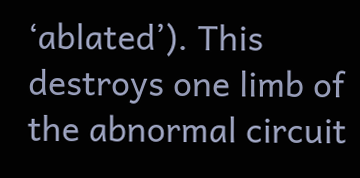‘ablated’). This destroys one limb of the abnormal circuit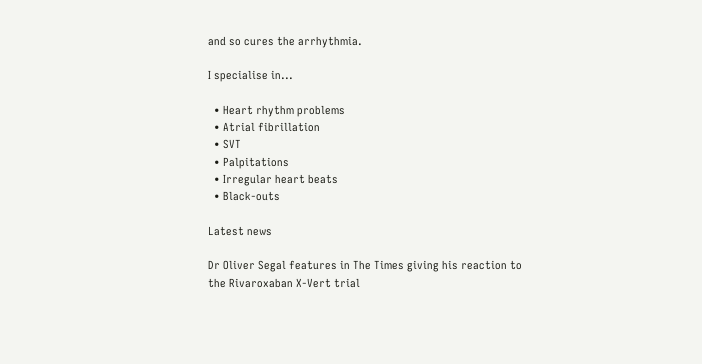and so cures the arrhythmia.

I specialise in...

  • Heart rhythm problems
  • Atrial fibrillation
  • SVT
  • Palpitations
  • Irregular heart beats
  • Black-outs

Latest news

Dr Oliver Segal features in The Times giving his reaction to the Rivaroxaban X-Vert trial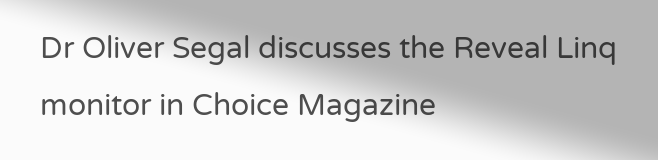Dr Oliver Segal discusses the Reveal Linq monitor in Choice Magazine